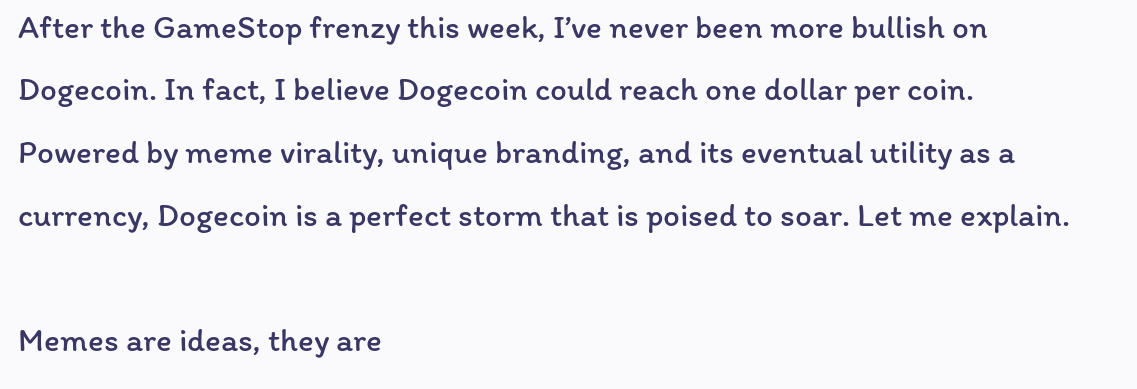After the GameStop frenzy this week, I’ve never been more bullish on Dogecoin. In fact, I believe Dogecoin could reach one dollar per coin. Powered by meme virality, unique branding, and its eventual utility as a currency, Dogecoin is a perfect storm that is poised to soar. Let me explain.

Memes are ideas, they are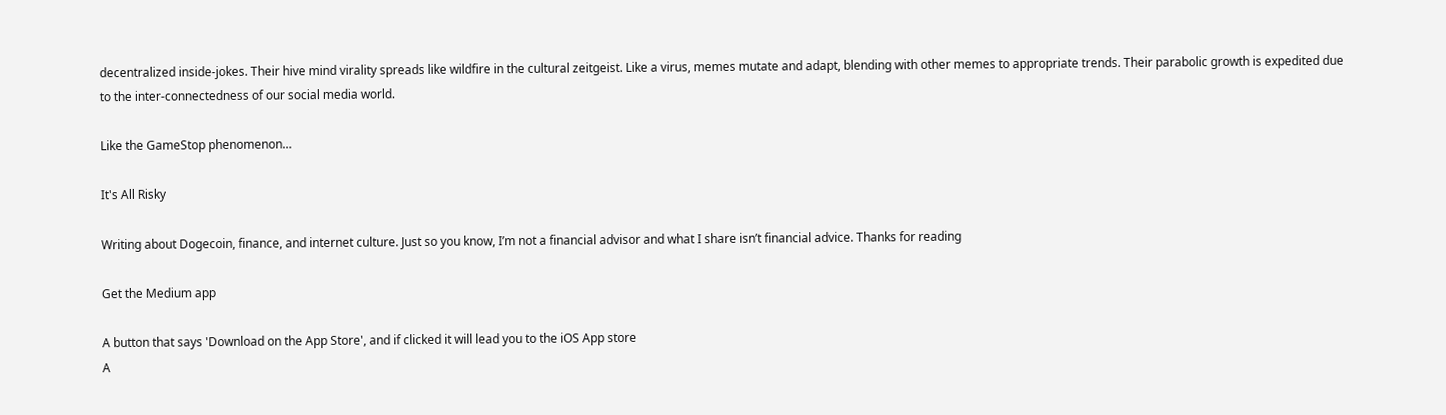decentralized inside-jokes. Their hive mind virality spreads like wildfire in the cultural zeitgeist. Like a virus, memes mutate and adapt, blending with other memes to appropriate trends. Their parabolic growth is expedited due to the inter-connectedness of our social media world.

Like the GameStop phenomenon…

It's All Risky

Writing about Dogecoin, finance, and internet culture. Just so you know, I’m not a financial advisor and what I share isn’t financial advice. Thanks for reading

Get the Medium app

A button that says 'Download on the App Store', and if clicked it will lead you to the iOS App store
A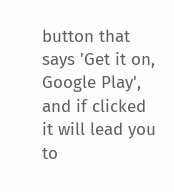button that says 'Get it on, Google Play', and if clicked it will lead you to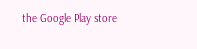the Google Play store